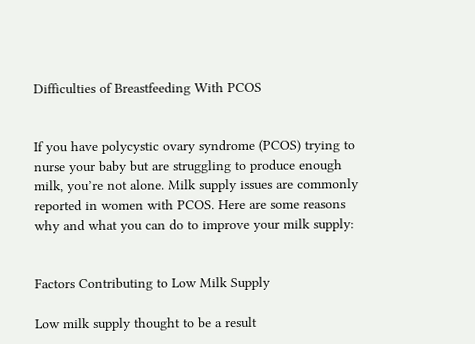Difficulties of Breastfeeding With PCOS


If you have polycystic ovary syndrome (PCOS) trying to nurse your baby but are struggling to produce enough milk, you’re not alone. Milk supply issues are commonly reported in women with PCOS. Here are some reasons why and what you can do to improve your milk supply:


Factors Contributing to Low Milk Supply

Low milk supply thought to be a result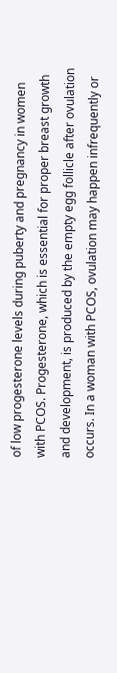of low progesterone levels during puberty and pregnancy in women with PCOS. Progesterone, which is essential for proper breast growth and development, is produced by the empty egg follicle after ovulation occurs. In a woman with PCOS, ovulation may happen infrequently or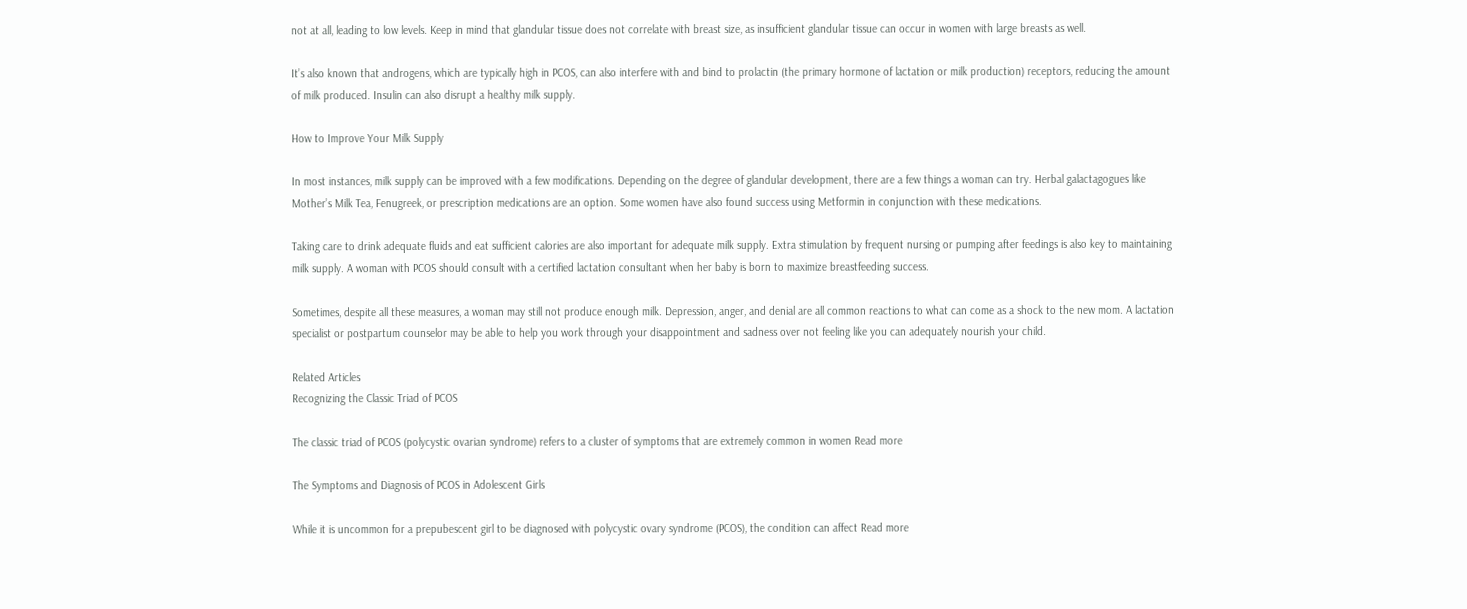not at all, leading to low levels. Keep in mind that glandular tissue does not correlate with breast size, as insufficient glandular tissue can occur in women with large breasts as well.

It’s also known that androgens, which are typically high in PCOS, can also interfere with and bind to prolactin (the primary hormone of lactation or milk production) receptors, reducing the amount of milk produced. Insulin can also disrupt a healthy milk supply.

How to Improve Your Milk Supply

In most instances, milk supply can be improved with a few modifications. Depending on the degree of glandular development, there are a few things a woman can try. Herbal galactagogues like Mother’s Milk Tea, Fenugreek, or prescription medications are an option. Some women have also found success using Metformin in conjunction with these medications.

Taking care to drink adequate fluids and eat sufficient calories are also important for adequate milk supply. Extra stimulation by frequent nursing or pumping after feedings is also key to maintaining milk supply. A woman with PCOS should consult with a certified lactation consultant when her baby is born to maximize breastfeeding success.

Sometimes, despite all these measures, a woman may still not produce enough milk. Depression, anger, and denial are all common reactions to what can come as a shock to the new mom. A lactation specialist or postpartum counselor may be able to help you work through your disappointment and sadness over not feeling like you can adequately nourish your child.

Related Articles
Recognizing the Classic Triad of PCOS

The classic triad of PCOS (polycystic ovarian syndrome) refers to a cluster of symptoms that are extremely common in women Read more

The Symptoms and Diagnosis of PCOS in Adolescent Girls

While it is uncommon for a prepubescent girl to be diagnosed with polycystic ovary syndrome (PCOS), the condition can affect Read more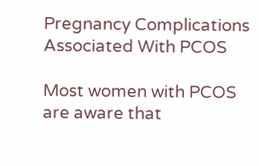Pregnancy Complications Associated With PCOS

Most women with PCOS are aware that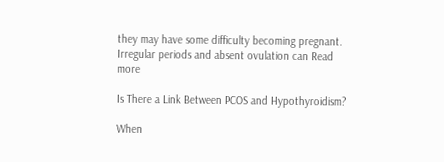they may have some difficulty becoming pregnant. Irregular periods and absent ovulation can Read more

Is There a Link Between PCOS and Hypothyroidism?

When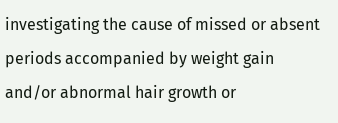investigating the cause of missed or absent periods accompanied by weight gain and/or abnormal hair growth or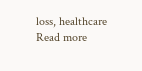loss, healthcare Read more